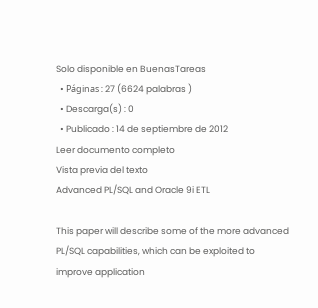Solo disponible en BuenasTareas
  • Páginas : 27 (6624 palabras )
  • Descarga(s) : 0
  • Publicado : 14 de septiembre de 2012
Leer documento completo
Vista previa del texto
Advanced PL/SQL and Oracle 9i ETL

This paper will describe some of the more advanced PL/SQL capabilities, which can be exploited to improve application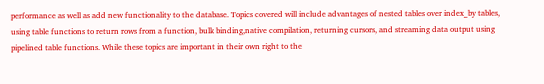performance as well as add new functionality to the database. Topics covered will include advantages of nested tables over index_by tables, using table functions to return rows from a function, bulk binding,native compilation, returning cursors, and streaming data output using pipelined table functions. While these topics are important in their own right to the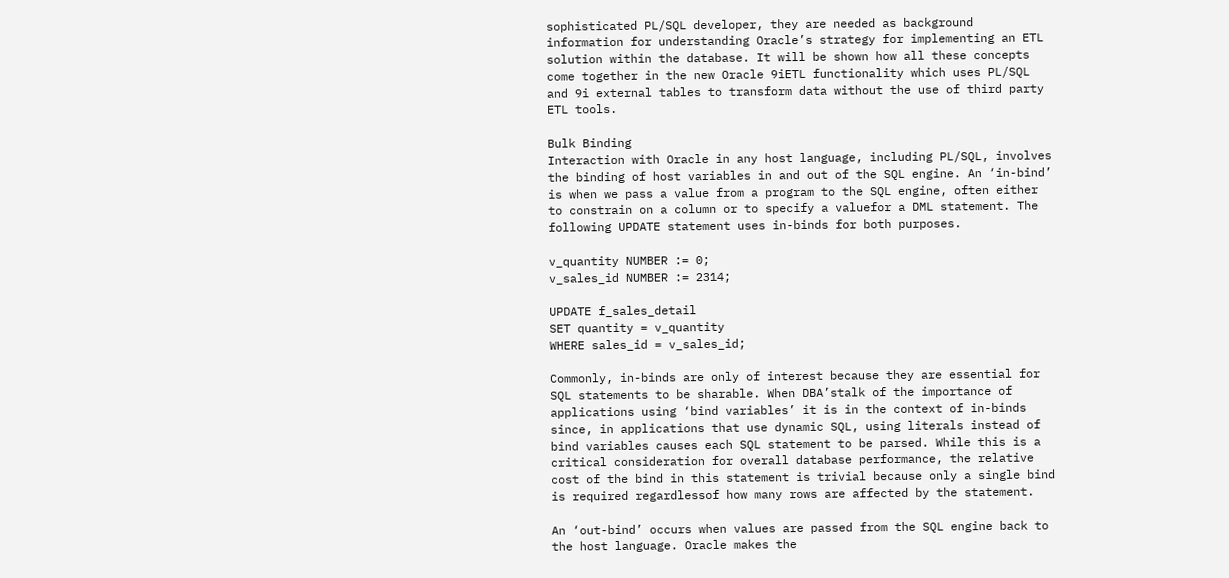sophisticated PL/SQL developer, they are needed as background information for understanding Oracle’s strategy for implementing an ETL solution within the database. It will be shown how all these concepts come together in the new Oracle 9iETL functionality which uses PL/SQL and 9i external tables to transform data without the use of third party ETL tools.

Bulk Binding
Interaction with Oracle in any host language, including PL/SQL, involves the binding of host variables in and out of the SQL engine. An ‘in-bind’ is when we pass a value from a program to the SQL engine, often either to constrain on a column or to specify a valuefor a DML statement. The following UPDATE statement uses in-binds for both purposes.

v_quantity NUMBER := 0;
v_sales_id NUMBER := 2314;

UPDATE f_sales_detail
SET quantity = v_quantity
WHERE sales_id = v_sales_id;

Commonly, in-binds are only of interest because they are essential for SQL statements to be sharable. When DBA’stalk of the importance of applications using ‘bind variables’ it is in the context of in-binds since, in applications that use dynamic SQL, using literals instead of bind variables causes each SQL statement to be parsed. While this is a critical consideration for overall database performance, the relative cost of the bind in this statement is trivial because only a single bind is required regardlessof how many rows are affected by the statement.

An ‘out-bind’ occurs when values are passed from the SQL engine back to the host language. Oracle makes the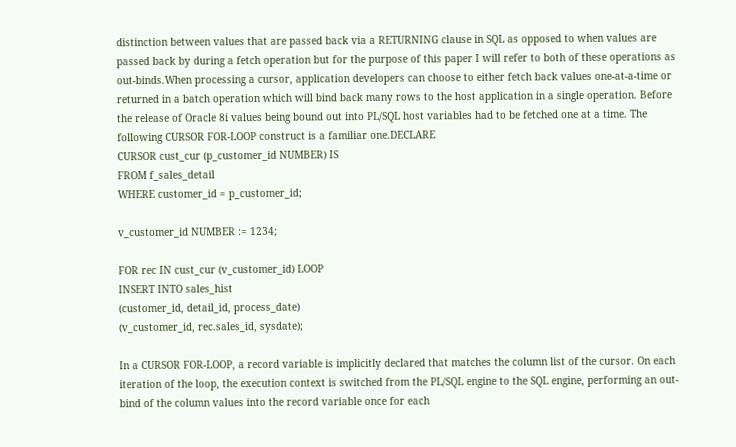distinction between values that are passed back via a RETURNING clause in SQL as opposed to when values are passed back by during a fetch operation but for the purpose of this paper I will refer to both of these operations as out-binds.When processing a cursor, application developers can choose to either fetch back values one-at-a-time or returned in a batch operation which will bind back many rows to the host application in a single operation. Before the release of Oracle 8i values being bound out into PL/SQL host variables had to be fetched one at a time. The following CURSOR FOR-LOOP construct is a familiar one.DECLARE
CURSOR cust_cur (p_customer_id NUMBER) IS
FROM f_sales_detail
WHERE customer_id = p_customer_id;

v_customer_id NUMBER := 1234;

FOR rec IN cust_cur (v_customer_id) LOOP
INSERT INTO sales_hist
(customer_id, detail_id, process_date)
(v_customer_id, rec.sales_id, sysdate);

In a CURSOR FOR-LOOP, a record variable is implicitly declared that matches the column list of the cursor. On each iteration of the loop, the execution context is switched from the PL/SQL engine to the SQL engine, performing an out-bind of the column values into the record variable once for each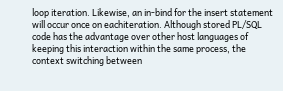loop iteration. Likewise, an in-bind for the insert statement will occur once on eachiteration. Although stored PL/SQL code has the advantage over other host languages of keeping this interaction within the same process, the context switching between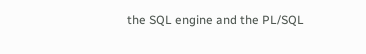the SQL engine and the PL/SQL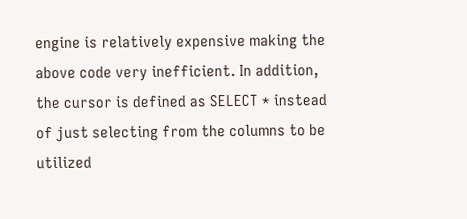engine is relatively expensive making the above code very inefficient. In addition, the cursor is defined as SELECT * instead of just selecting from the columns to be utilized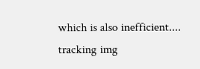which is also inefficient....
tracking img